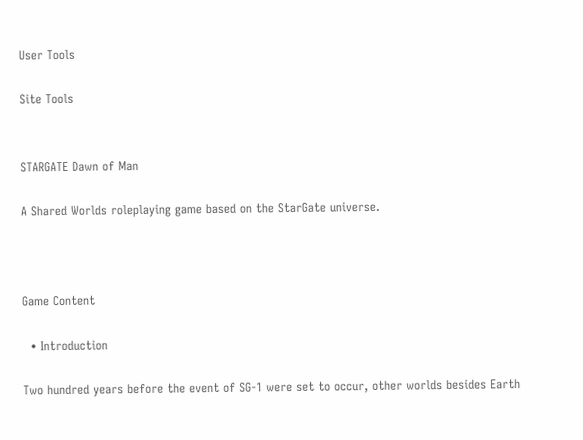User Tools

Site Tools


STARGATE Dawn of Man

A Shared Worlds roleplaying game based on the StarGate universe.



Game Content

  • Introduction

Two hundred years before the event of SG-1 were set to occur, other worlds besides Earth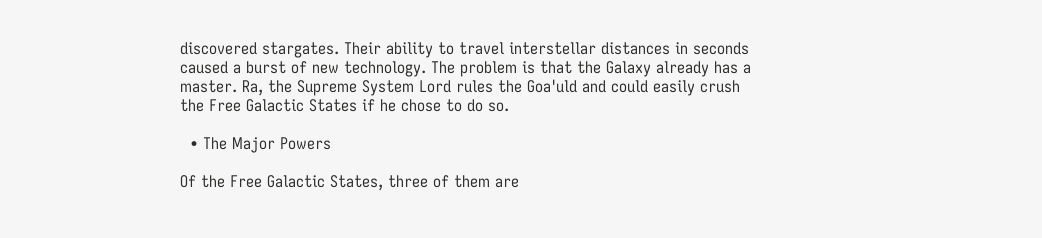discovered stargates. Their ability to travel interstellar distances in seconds caused a burst of new technology. The problem is that the Galaxy already has a master. Ra, the Supreme System Lord rules the Goa'uld and could easily crush the Free Galactic States if he chose to do so.

  • The Major Powers

Of the Free Galactic States, three of them are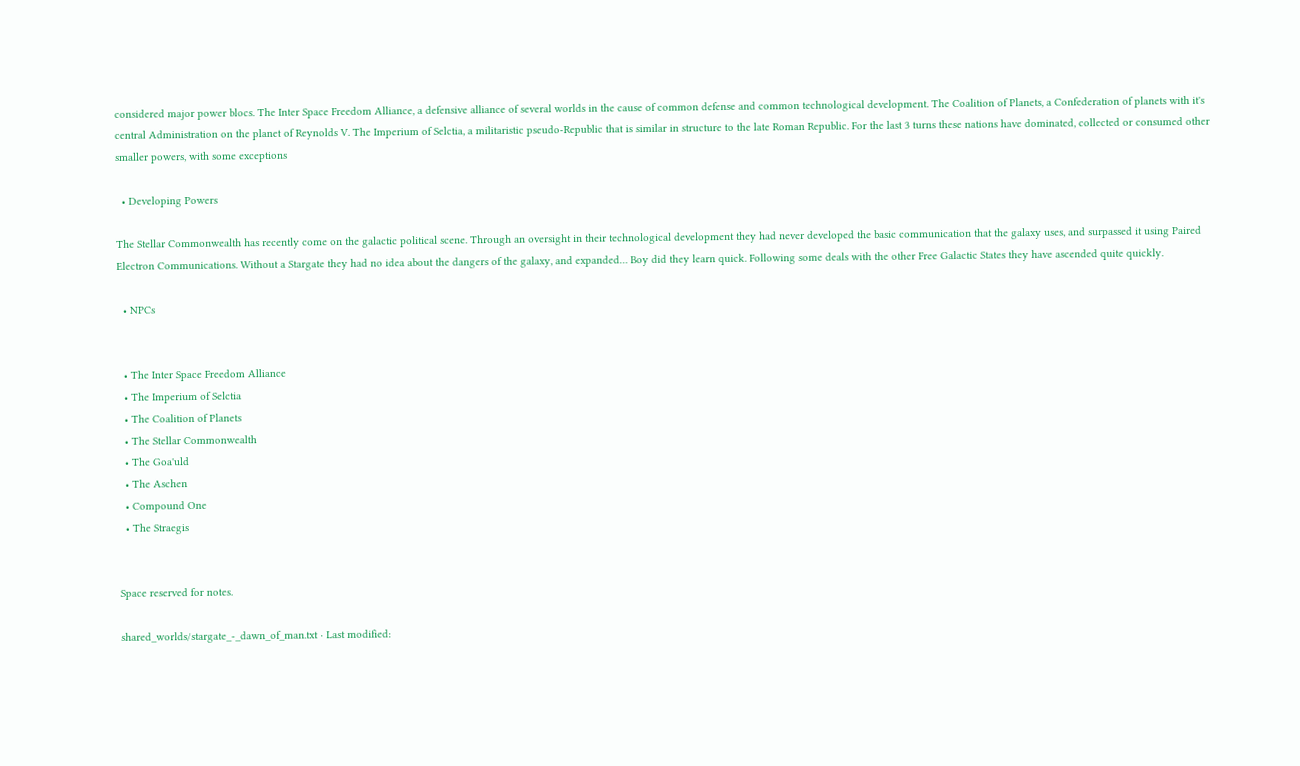considered major power blocs. The Inter Space Freedom Alliance, a defensive alliance of several worlds in the cause of common defense and common technological development. The Coalition of Planets, a Confederation of planets with it's central Administration on the planet of Reynolds V. The Imperium of Selctia, a militaristic pseudo-Republic that is similar in structure to the late Roman Republic. For the last 3 turns these nations have dominated, collected or consumed other smaller powers, with some exceptions

  • Developing Powers

The Stellar Commonwealth has recently come on the galactic political scene. Through an oversight in their technological development they had never developed the basic communication that the galaxy uses, and surpassed it using Paired Electron Communications. Without a Stargate they had no idea about the dangers of the galaxy, and expanded… Boy did they learn quick. Following some deals with the other Free Galactic States they have ascended quite quickly.

  • NPCs


  • The Inter Space Freedom Alliance
  • The Imperium of Selctia
  • The Coalition of Planets
  • The Stellar Commonwealth
  • The Goa'uld
  • The Aschen
  • Compound One
  • The Straegis


Space reserved for notes.

shared_worlds/stargate_-_dawn_of_man.txt · Last modified: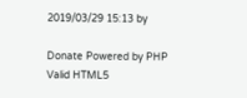2019/03/29 15:13 by

Donate Powered by PHP Valid HTML5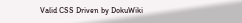Valid CSS Driven by DokuWiki